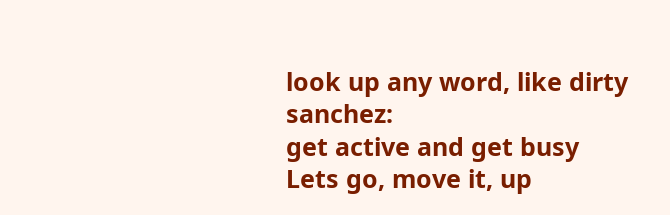look up any word, like dirty sanchez:
get active and get busy
Lets go, move it, up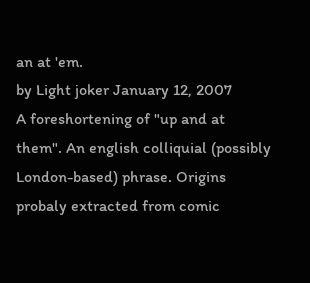an at 'em.
by Light joker January 12, 2007
A foreshortening of "up and at them". An english colliquial (possibly London-based) phrase. Origins probaly extracted from comic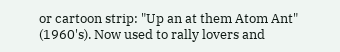or cartoon strip: "Up an at them Atom Ant" (1960's). Now used to rally lovers and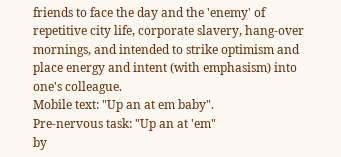friends to face the day and the 'enemy' of repetitive city life, corporate slavery, hang-over mornings, and intended to strike optimism and place energy and intent (with emphasism) into one's colleague.
Mobile text: "Up an at em baby".
Pre-nervous task: "Up an at 'em"
by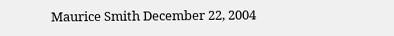Maurice Smith December 22, 2004